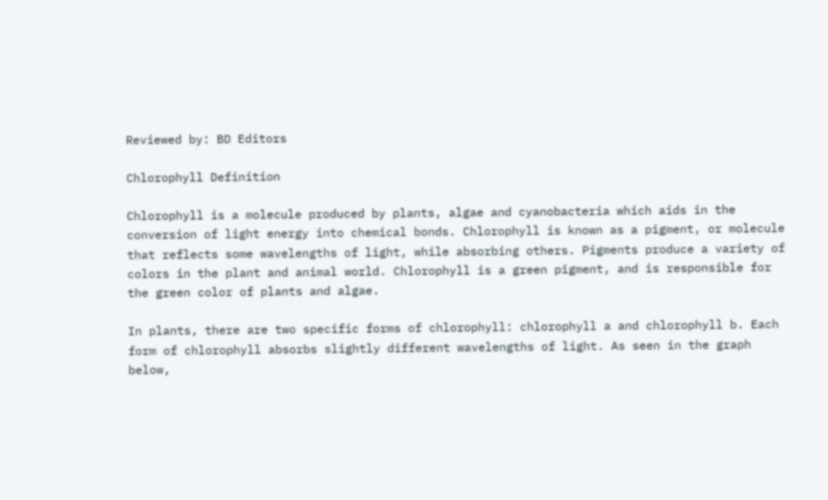Reviewed by: BD Editors

Chlorophyll Definition

Chlorophyll is a molecule produced by plants, algae and cyanobacteria which aids in the conversion of light energy into chemical bonds. Chlorophyll is known as a pigment, or molecule that reflects some wavelengths of light, while absorbing others. Pigments produce a variety of colors in the plant and animal world. Chlorophyll is a green pigment, and is responsible for the green color of plants and algae.

In plants, there are two specific forms of chlorophyll: chlorophyll a and chlorophyll b. Each form of chlorophyll absorbs slightly different wavelengths of light. As seen in the graph below,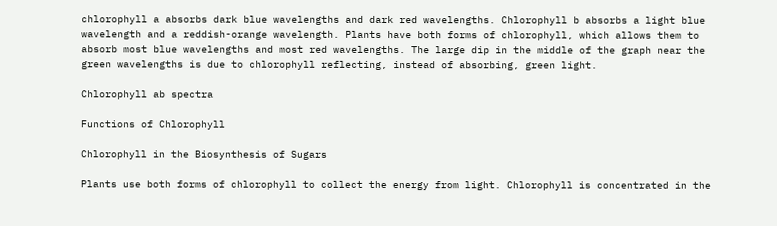chlorophyll a absorbs dark blue wavelengths and dark red wavelengths. Chlorophyll b absorbs a light blue wavelength and a reddish-orange wavelength. Plants have both forms of chlorophyll, which allows them to absorb most blue wavelengths and most red wavelengths. The large dip in the middle of the graph near the green wavelengths is due to chlorophyll reflecting, instead of absorbing, green light.

Chlorophyll ab spectra

Functions of Chlorophyll

Chlorophyll in the Biosynthesis of Sugars

Plants use both forms of chlorophyll to collect the energy from light. Chlorophyll is concentrated in the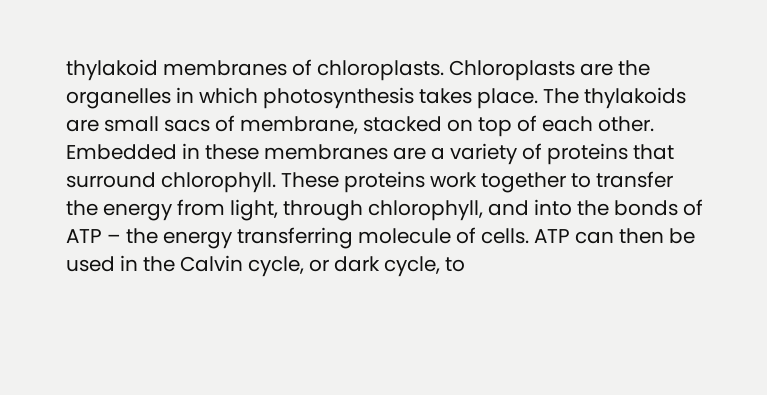thylakoid membranes of chloroplasts. Chloroplasts are the organelles in which photosynthesis takes place. The thylakoids are small sacs of membrane, stacked on top of each other. Embedded in these membranes are a variety of proteins that surround chlorophyll. These proteins work together to transfer the energy from light, through chlorophyll, and into the bonds of ATP – the energy transferring molecule of cells. ATP can then be used in the Calvin cycle, or dark cycle, to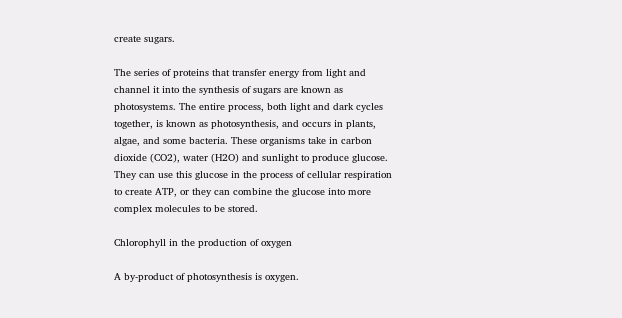create sugars.

The series of proteins that transfer energy from light and channel it into the synthesis of sugars are known as photosystems. The entire process, both light and dark cycles together, is known as photosynthesis, and occurs in plants, algae, and some bacteria. These organisms take in carbon dioxide (CO2), water (H2O) and sunlight to produce glucose. They can use this glucose in the process of cellular respiration to create ATP, or they can combine the glucose into more complex molecules to be stored.

Chlorophyll in the production of oxygen

A by-product of photosynthesis is oxygen.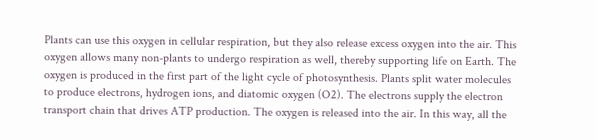Plants can use this oxygen in cellular respiration, but they also release excess oxygen into the air. This oxygen allows many non-plants to undergo respiration as well, thereby supporting life on Earth. The oxygen is produced in the first part of the light cycle of photosynthesis. Plants split water molecules to produce electrons, hydrogen ions, and diatomic oxygen (O2). The electrons supply the electron transport chain that drives ATP production. The oxygen is released into the air. In this way, all the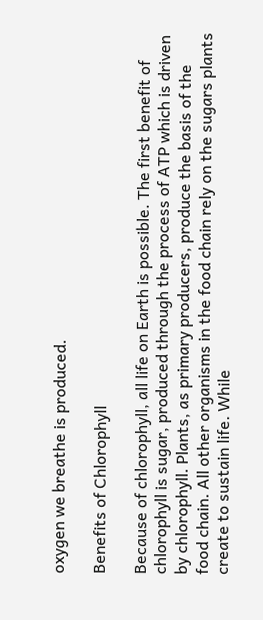oxygen we breathe is produced.

Benefits of Chlorophyll

Because of chlorophyll, all life on Earth is possible. The first benefit of chlorophyll is sugar, produced through the process of ATP which is driven by chlorophyll. Plants, as primary producers, produce the basis of the food chain. All other organisms in the food chain rely on the sugars plants create to sustain life. While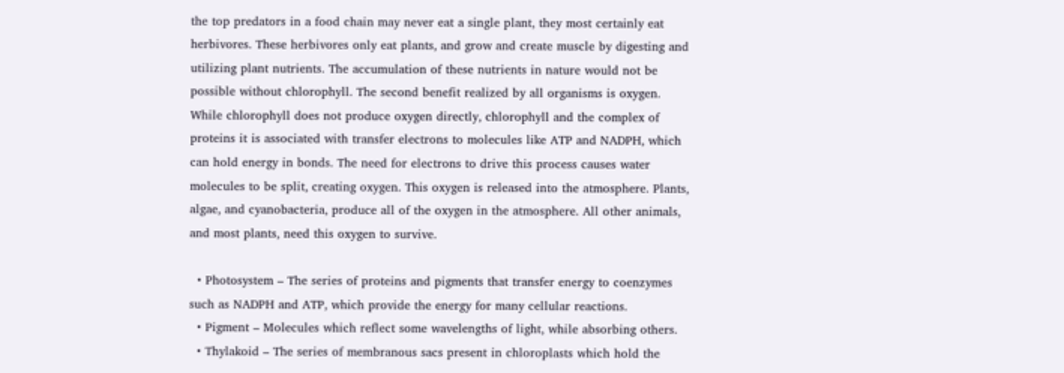the top predators in a food chain may never eat a single plant, they most certainly eat herbivores. These herbivores only eat plants, and grow and create muscle by digesting and utilizing plant nutrients. The accumulation of these nutrients in nature would not be possible without chlorophyll. The second benefit realized by all organisms is oxygen. While chlorophyll does not produce oxygen directly, chlorophyll and the complex of proteins it is associated with transfer electrons to molecules like ATP and NADPH, which can hold energy in bonds. The need for electrons to drive this process causes water molecules to be split, creating oxygen. This oxygen is released into the atmosphere. Plants, algae, and cyanobacteria, produce all of the oxygen in the atmosphere. All other animals, and most plants, need this oxygen to survive.

  • Photosystem – The series of proteins and pigments that transfer energy to coenzymes such as NADPH and ATP, which provide the energy for many cellular reactions.
  • Pigment – Molecules which reflect some wavelengths of light, while absorbing others.
  • Thylakoid – The series of membranous sacs present in chloroplasts which hold the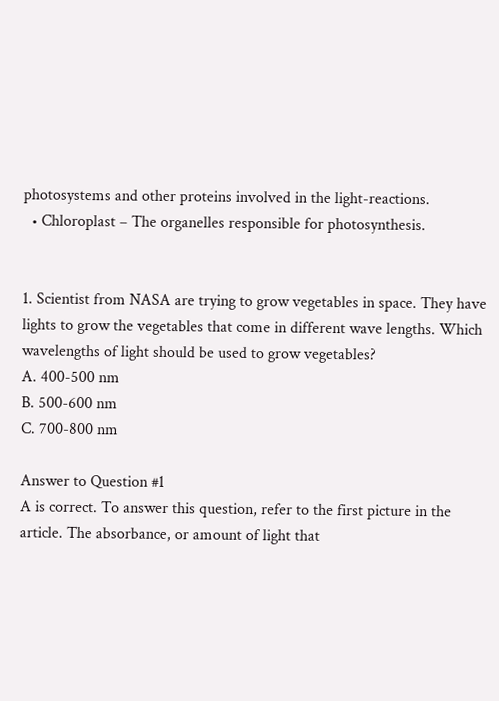photosystems and other proteins involved in the light-reactions.
  • Chloroplast – The organelles responsible for photosynthesis.


1. Scientist from NASA are trying to grow vegetables in space. They have lights to grow the vegetables that come in different wave lengths. Which wavelengths of light should be used to grow vegetables?
A. 400-500 nm
B. 500-600 nm
C. 700-800 nm

Answer to Question #1
A is correct. To answer this question, refer to the first picture in the article. The absorbance, or amount of light that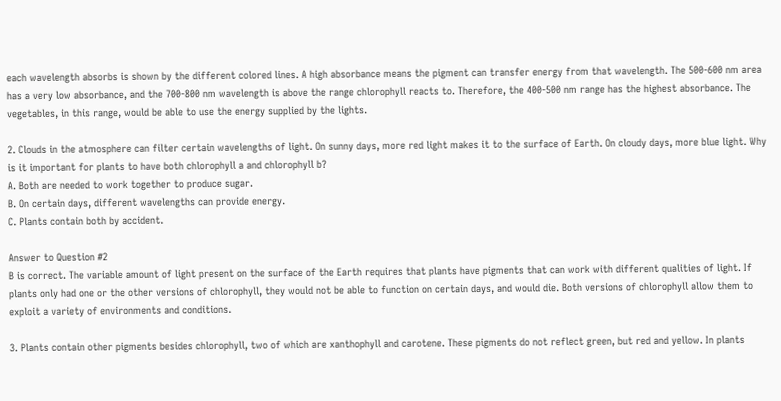each wavelength absorbs is shown by the different colored lines. A high absorbance means the pigment can transfer energy from that wavelength. The 500-600 nm area has a very low absorbance, and the 700-800 nm wavelength is above the range chlorophyll reacts to. Therefore, the 400-500 nm range has the highest absorbance. The vegetables, in this range, would be able to use the energy supplied by the lights.

2. Clouds in the atmosphere can filter certain wavelengths of light. On sunny days, more red light makes it to the surface of Earth. On cloudy days, more blue light. Why is it important for plants to have both chlorophyll a and chlorophyll b?
A. Both are needed to work together to produce sugar.
B. On certain days, different wavelengths can provide energy.
C. Plants contain both by accident.

Answer to Question #2
B is correct. The variable amount of light present on the surface of the Earth requires that plants have pigments that can work with different qualities of light. If plants only had one or the other versions of chlorophyll, they would not be able to function on certain days, and would die. Both versions of chlorophyll allow them to exploit a variety of environments and conditions.

3. Plants contain other pigments besides chlorophyll, two of which are xanthophyll and carotene. These pigments do not reflect green, but red and yellow. In plants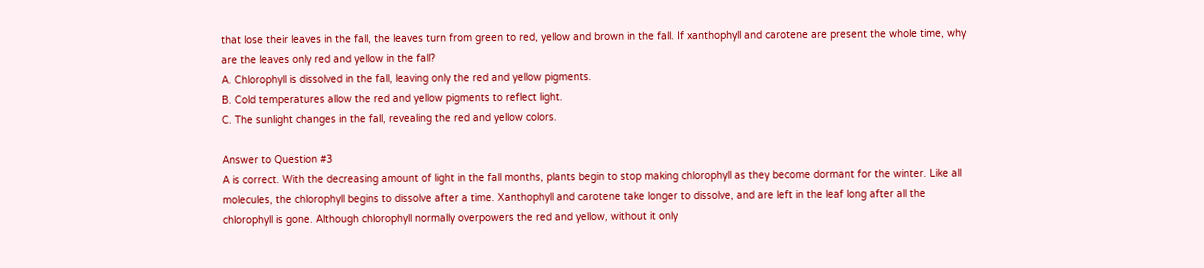that lose their leaves in the fall, the leaves turn from green to red, yellow and brown in the fall. If xanthophyll and carotene are present the whole time, why are the leaves only red and yellow in the fall?
A. Chlorophyll is dissolved in the fall, leaving only the red and yellow pigments.
B. Cold temperatures allow the red and yellow pigments to reflect light.
C. The sunlight changes in the fall, revealing the red and yellow colors.

Answer to Question #3
A is correct. With the decreasing amount of light in the fall months, plants begin to stop making chlorophyll as they become dormant for the winter. Like all molecules, the chlorophyll begins to dissolve after a time. Xanthophyll and carotene take longer to dissolve, and are left in the leaf long after all the chlorophyll is gone. Although chlorophyll normally overpowers the red and yellow, without it only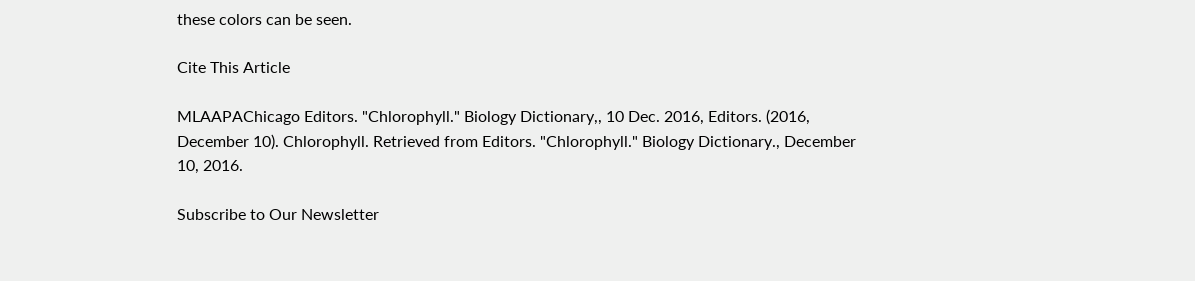these colors can be seen.

Cite This Article

MLAAPAChicago Editors. "Chlorophyll." Biology Dictionary,, 10 Dec. 2016, Editors. (2016, December 10). Chlorophyll. Retrieved from Editors. "Chlorophyll." Biology Dictionary., December 10, 2016.

Subscribe to Our Newsletter